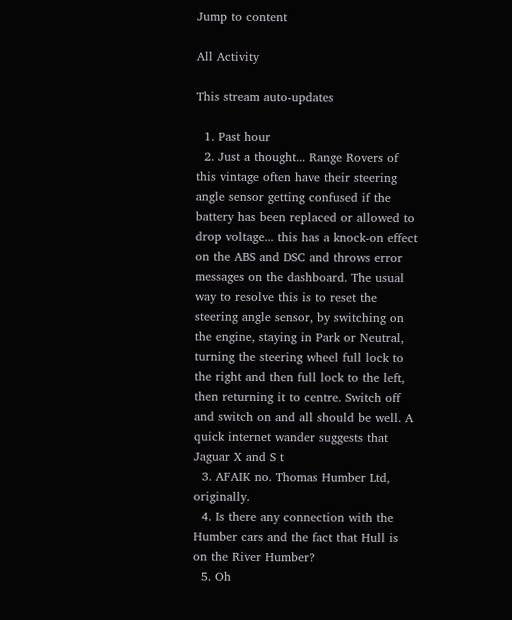Jump to content

All Activity

This stream auto-updates

  1. Past hour
  2. Just a thought... Range Rovers of this vintage often have their steering angle sensor getting confused if the battery has been replaced or allowed to drop voltage... this has a knock-on effect on the ABS and DSC and throws error messages on the dashboard. The usual way to resolve this is to reset the steering angle sensor, by switching on the engine, staying in Park or Neutral, turning the steering wheel full lock to the right and then full lock to the left, then returning it to centre. Switch off and switch on and all should be well. A quick internet wander suggests that Jaguar X and S t
  3. AFAIK no. Thomas Humber Ltd, originally.
  4. Is there any connection with the Humber cars and the fact that Hull is on the River Humber?
  5. Oh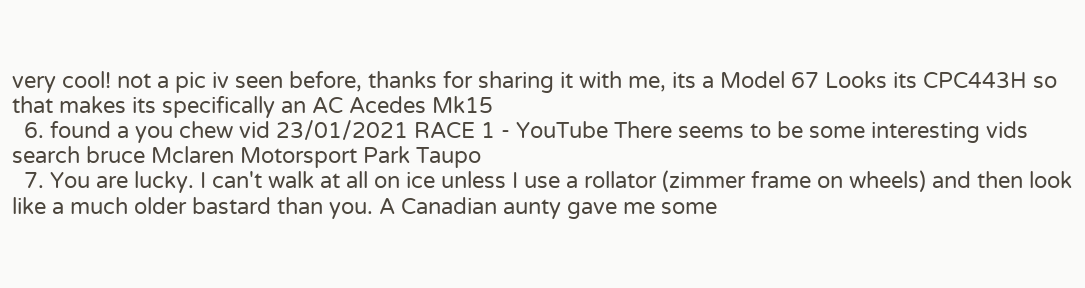very cool! not a pic iv seen before, thanks for sharing it with me, its a Model 67 Looks its CPC443H so that makes its specifically an AC Acedes Mk15
  6. found a you chew vid 23/01/2021 RACE 1 - YouTube There seems to be some interesting vids search bruce Mclaren Motorsport Park Taupo
  7. You are lucky. I can't walk at all on ice unless I use a rollator (zimmer frame on wheels) and then look like a much older bastard than you. A Canadian aunty gave me some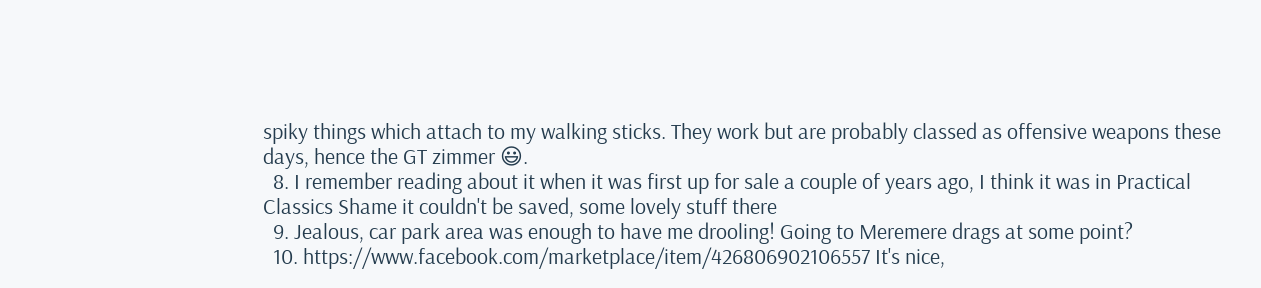spiky things which attach to my walking sticks. They work but are probably classed as offensive weapons these days, hence the GT zimmer 😃.
  8. I remember reading about it when it was first up for sale a couple of years ago, I think it was in Practical Classics Shame it couldn't be saved, some lovely stuff there
  9. Jealous, car park area was enough to have me drooling! Going to Meremere drags at some point?
  10. https://www.facebook.com/marketplace/item/426806902106557 It's nice,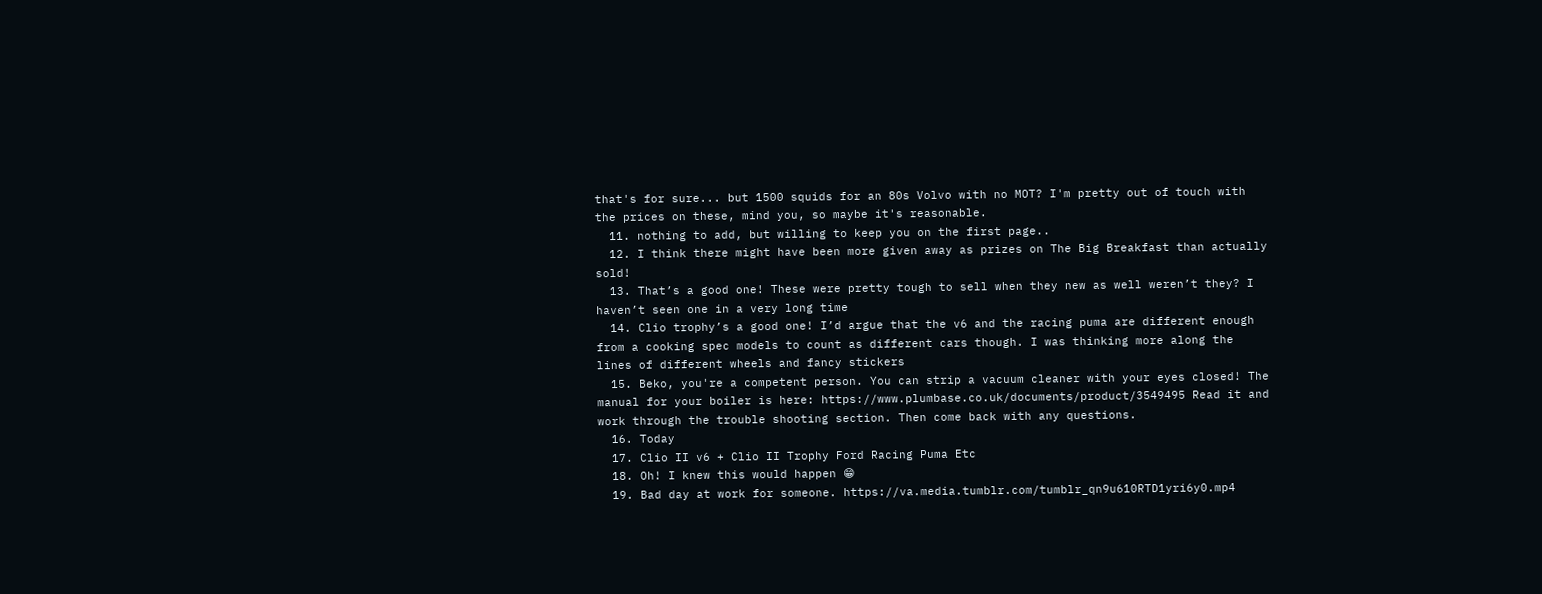that's for sure... but 1500 squids for an 80s Volvo with no MOT? I'm pretty out of touch with the prices on these, mind you, so maybe it's reasonable.
  11. nothing to add, but willing to keep you on the first page..
  12. I think there might have been more given away as prizes on The Big Breakfast than actually sold!
  13. That’s a good one! These were pretty tough to sell when they new as well weren’t they? I haven’t seen one in a very long time
  14. Clio trophy’s a good one! I’d argue that the v6 and the racing puma are different enough from a cooking spec models to count as different cars though. I was thinking more along the lines of different wheels and fancy stickers
  15. Beko, you're a competent person. You can strip a vacuum cleaner with your eyes closed! The manual for your boiler is here: https://www.plumbase.co.uk/documents/product/3549495 Read it and work through the trouble shooting section. Then come back with any questions.
  16. Today
  17. Clio II v6 + Clio II Trophy Ford Racing Puma Etc
  18. Oh! I knew this would happen 😁
  19. Bad day at work for someone. https://va.media.tumblr.com/tumblr_qn9u610RTD1yri6y0.mp4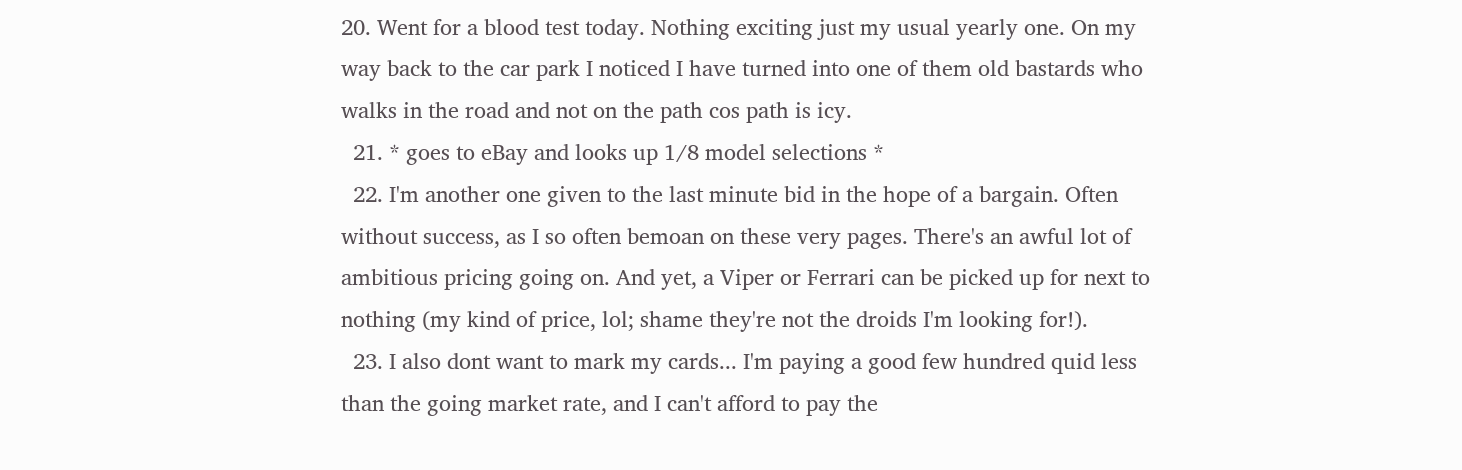20. Went for a blood test today. Nothing exciting just my usual yearly one. On my way back to the car park I noticed I have turned into one of them old bastards who walks in the road and not on the path cos path is icy.
  21. * goes to eBay and looks up 1/8 model selections *
  22. I'm another one given to the last minute bid in the hope of a bargain. Often without success, as I so often bemoan on these very pages. There's an awful lot of ambitious pricing going on. And yet, a Viper or Ferrari can be picked up for next to nothing (my kind of price, lol; shame they're not the droids I'm looking for!).
  23. I also dont want to mark my cards... I'm paying a good few hundred quid less than the going market rate, and I can't afford to pay the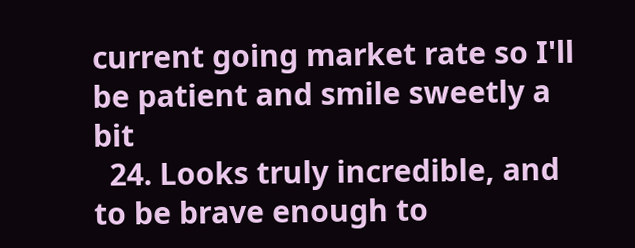current going market rate so I'll be patient and smile sweetly a bit
  24. Looks truly incredible, and to be brave enough to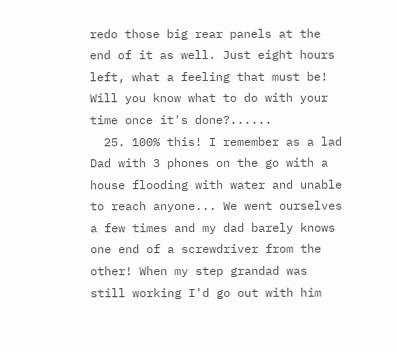redo those big rear panels at the end of it as well. Just eight hours left, what a feeling that must be! Will you know what to do with your time once it's done?......
  25. 100% this! I remember as a lad Dad with 3 phones on the go with a house flooding with water and unable to reach anyone... We went ourselves a few times and my dad barely knows one end of a screwdriver from the other! When my step grandad was still working I'd go out with him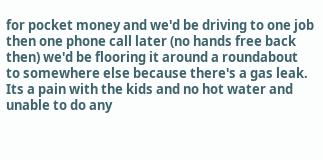for pocket money and we'd be driving to one job then one phone call later (no hands free back then) we'd be flooring it around a roundabout to somewhere else because there's a gas leak. Its a pain with the kids and no hot water and unable to do any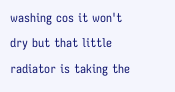washing cos it won't dry but that little radiator is taking the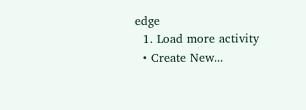edge
  1. Load more activity
  • Create New...